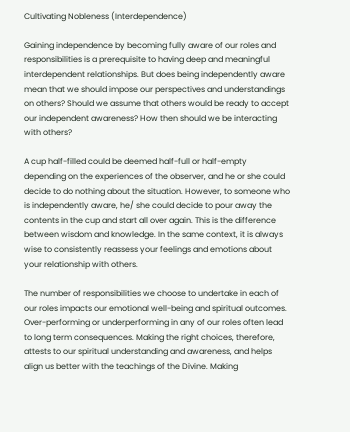Cultivating Nobleness (Interdependence)

Gaining independence by becoming fully aware of our roles and responsibilities is a prerequisite to having deep and meaningful interdependent relationships. But does being independently aware mean that we should impose our perspectives and understandings on others? Should we assume that others would be ready to accept our independent awareness? How then should we be interacting with others?

A cup half-filled could be deemed half-full or half-empty depending on the experiences of the observer, and he or she could decide to do nothing about the situation. However, to someone who is independently aware, he/ she could decide to pour away the contents in the cup and start all over again. This is the difference between wisdom and knowledge. In the same context, it is always wise to consistently reassess your feelings and emotions about your relationship with others.

The number of responsibilities we choose to undertake in each of our roles impacts our emotional well-being and spiritual outcomes. Over-performing or underperforming in any of our roles often lead to long term consequences. Making the right choices, therefore, attests to our spiritual understanding and awareness, and helps align us better with the teachings of the Divine. Making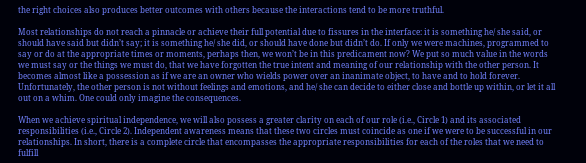the right choices also produces better outcomes with others because the interactions tend to be more truthful.

Most relationships do not reach a pinnacle or achieve their full potential due to fissures in the interface: it is something he/ she said, or should have said but didn’t say; it is something he/ she did, or should have done but didn’t do. If only we were machines, programmed to say or do at the appropriate times or moments, perhaps then, we won’t be in this predicament now? We put so much value in the words we must say or the things we must do, that we have forgotten the true intent and meaning of our relationship with the other person. It becomes almost like a possession as if we are an owner who wields power over an inanimate object, to have and to hold forever. Unfortunately, the other person is not without feelings and emotions, and he/ she can decide to either close and bottle up within, or let it all out on a whim. One could only imagine the consequences.

When we achieve spiritual independence, we will also possess a greater clarity on each of our role (i.e., Circle 1) and its associated responsibilities (i.e., Circle 2). Independent awareness means that these two circles must coincide as one if we were to be successful in our relationships. In short, there is a complete circle that encompasses the appropriate responsibilities for each of the roles that we need to fulfill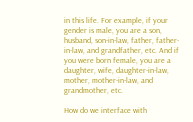in this life. For example, if your gender is male, you are a son, husband, son-in-law, father, father-in-law, and grandfather, etc. And if you were born female, you are a daughter, wife, daughter-in-law, mother, mother-in-law, and grandmother, etc.

How do we interface with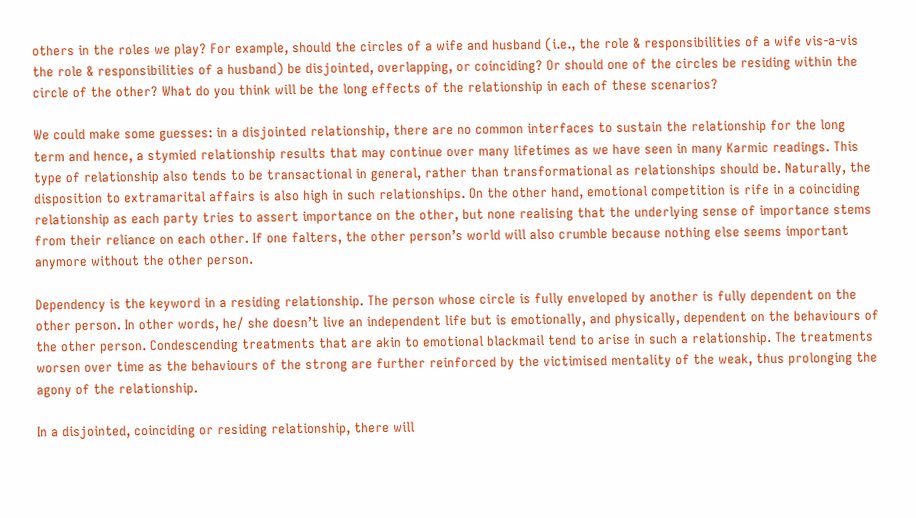others in the roles we play? For example, should the circles of a wife and husband (i.e., the role & responsibilities of a wife vis-a-vis the role & responsibilities of a husband) be disjointed, overlapping, or coinciding? Or should one of the circles be residing within the circle of the other? What do you think will be the long effects of the relationship in each of these scenarios?

We could make some guesses: in a disjointed relationship, there are no common interfaces to sustain the relationship for the long term and hence, a stymied relationship results that may continue over many lifetimes as we have seen in many Karmic readings. This type of relationship also tends to be transactional in general, rather than transformational as relationships should be. Naturally, the disposition to extramarital affairs is also high in such relationships. On the other hand, emotional competition is rife in a coinciding relationship as each party tries to assert importance on the other, but none realising that the underlying sense of importance stems from their reliance on each other. If one falters, the other person’s world will also crumble because nothing else seems important anymore without the other person.

Dependency is the keyword in a residing relationship. The person whose circle is fully enveloped by another is fully dependent on the other person. In other words, he/ she doesn’t live an independent life but is emotionally, and physically, dependent on the behaviours of the other person. Condescending treatments that are akin to emotional blackmail tend to arise in such a relationship. The treatments worsen over time as the behaviours of the strong are further reinforced by the victimised mentality of the weak, thus prolonging the agony of the relationship.

In a disjointed, coinciding or residing relationship, there will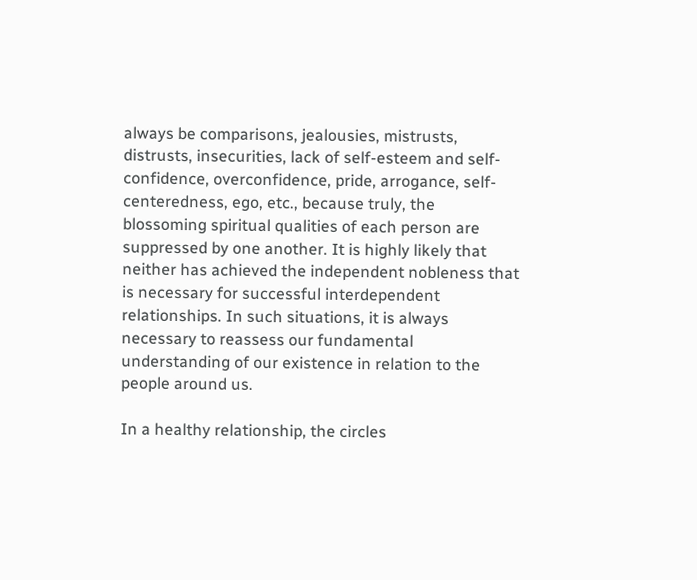always be comparisons, jealousies, mistrusts, distrusts, insecurities, lack of self-esteem and self-confidence, overconfidence, pride, arrogance, self-centeredness, ego, etc., because truly, the blossoming spiritual qualities of each person are suppressed by one another. It is highly likely that neither has achieved the independent nobleness that is necessary for successful interdependent relationships. In such situations, it is always necessary to reassess our fundamental understanding of our existence in relation to the people around us.

In a healthy relationship, the circles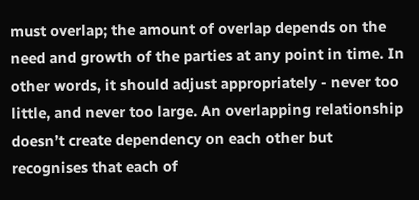must overlap; the amount of overlap depends on the need and growth of the parties at any point in time. In other words, it should adjust appropriately - never too little, and never too large. An overlapping relationship doesn’t create dependency on each other but recognises that each of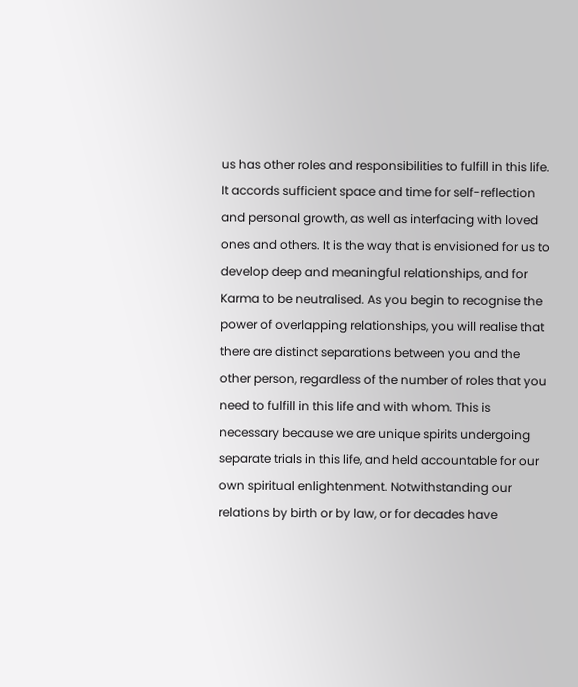us has other roles and responsibilities to fulfill in this life. It accords sufficient space and time for self-reflection and personal growth, as well as interfacing with loved ones and others. It is the way that is envisioned for us to develop deep and meaningful relationships, and for Karma to be neutralised. As you begin to recognise the power of overlapping relationships, you will realise that there are distinct separations between you and the other person, regardless of the number of roles that you need to fulfill in this life and with whom. This is necessary because we are unique spirits undergoing separate trials in this life, and held accountable for our own spiritual enlightenment. Notwithstanding our relations by birth or by law, or for decades have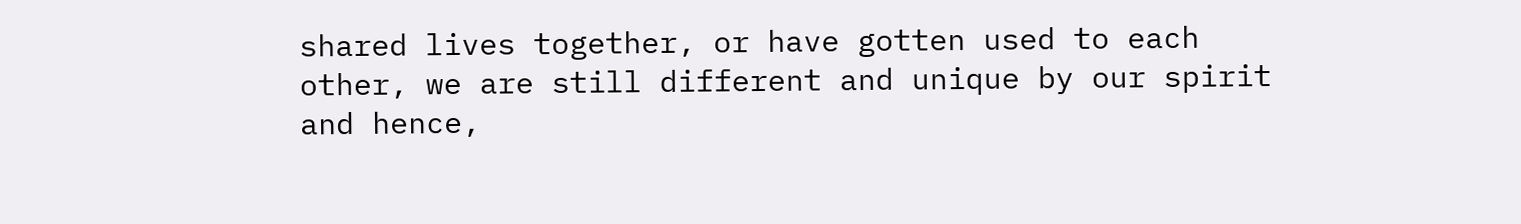shared lives together, or have gotten used to each other, we are still different and unique by our spirit and hence,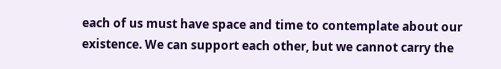each of us must have space and time to contemplate about our existence. We can support each other, but we cannot carry the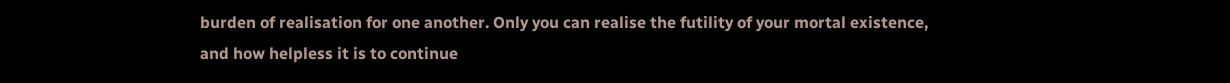burden of realisation for one another. Only you can realise the futility of your mortal existence, and how helpless it is to continue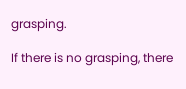grasping.

If there is no grasping, there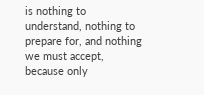is nothing to understand, nothing to prepare for, and nothing we must accept, because only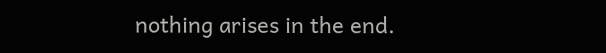nothing arises in the end.